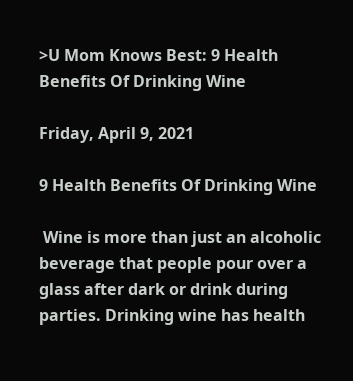>U Mom Knows Best: 9 Health Benefits Of Drinking Wine

Friday, April 9, 2021

9 Health Benefits Of Drinking Wine

 Wine is more than just an alcoholic beverage that people pour over a glass after dark or drink during parties. Drinking wine has health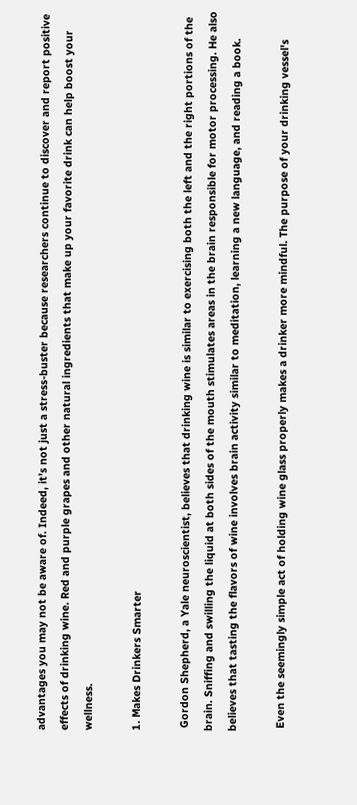advantages you may not be aware of. Indeed, it’s not just a stress-buster because researchers continue to discover and report positive effects of drinking wine. Red and purple grapes and other natural ingredients that make up your favorite drink can help boost your wellness.

1. Makes Drinkers Smarter

 Gordon Shepherd, a Yale neuroscientist, believes that drinking wine is similar to exercising both the left and the right portions of the brain. Sniffing and swilling the liquid at both sides of the mouth stimulates areas in the brain responsible for motor processing. He also believes that tasting the flavors of wine involves brain activity similar to meditation, learning a new language, and reading a book.

 Even the seemingly simple act of holding wine glass properly makes a drinker more mindful. The purpose of your drinking vessel's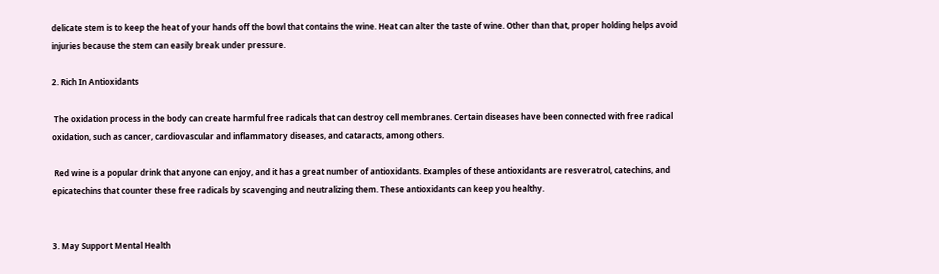delicate stem is to keep the heat of your hands off the bowl that contains the wine. Heat can alter the taste of wine. Other than that, proper holding helps avoid injuries because the stem can easily break under pressure.

2. Rich In Antioxidants

 The oxidation process in the body can create harmful free radicals that can destroy cell membranes. Certain diseases have been connected with free radical oxidation, such as cancer, cardiovascular and inflammatory diseases, and cataracts, among others.

 Red wine is a popular drink that anyone can enjoy, and it has a great number of antioxidants. Examples of these antioxidants are resveratrol, catechins, and epicatechins that counter these free radicals by scavenging and neutralizing them. These antioxidants can keep you healthy.


3. May Support Mental Health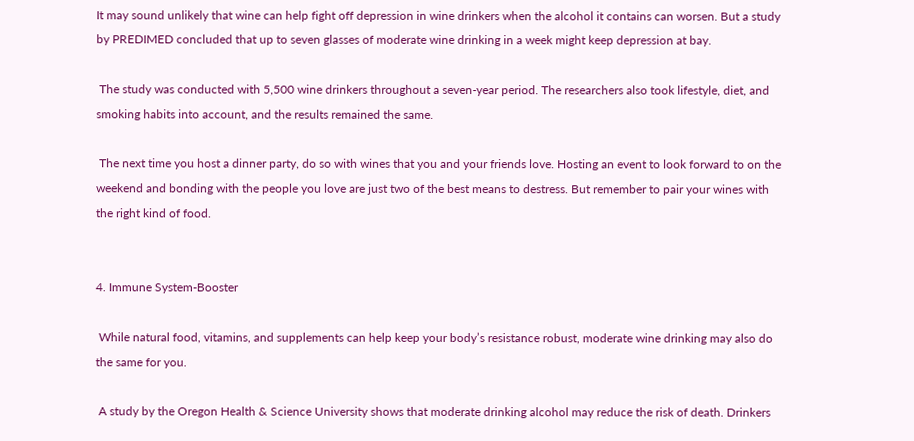It may sound unlikely that wine can help fight off depression in wine drinkers when the alcohol it contains can worsen. But a study by PREDIMED concluded that up to seven glasses of moderate wine drinking in a week might keep depression at bay.

 The study was conducted with 5,500 wine drinkers throughout a seven-year period. The researchers also took lifestyle, diet, and smoking habits into account, and the results remained the same.

 The next time you host a dinner party, do so with wines that you and your friends love. Hosting an event to look forward to on the weekend and bonding with the people you love are just two of the best means to destress. But remember to pair your wines with the right kind of food.


4. Immune System-Booster

 While natural food, vitamins, and supplements can help keep your body’s resistance robust, moderate wine drinking may also do the same for you.

 A study by the Oregon Health & Science University shows that moderate drinking alcohol may reduce the risk of death. Drinkers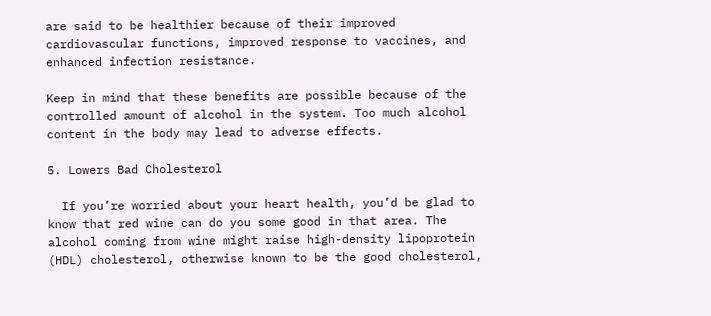are said to be healthier because of their improved cardiovascular functions, improved response to vaccines, and enhanced infection resistance.

Keep in mind that these benefits are possible because of the controlled amount of alcohol in the system. Too much alcohol content in the body may lead to adverse effects.

5. Lowers Bad Cholesterol

  If you’re worried about your heart health, you’d be glad to know that red wine can do you some good in that area. The alcohol coming from wine might raise high-density lipoprotein (HDL) cholesterol, otherwise known to be the good cholesterol,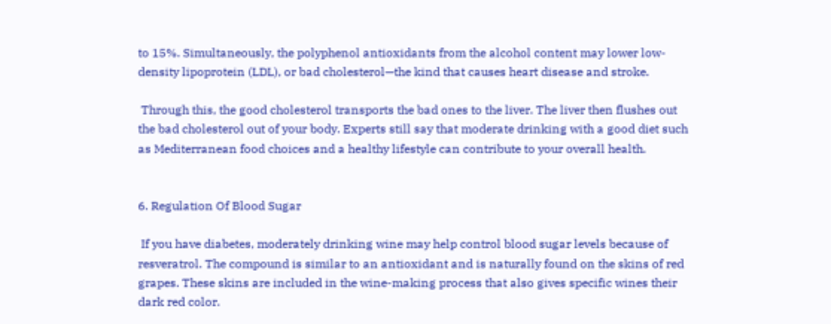to 15%. Simultaneously, the polyphenol antioxidants from the alcohol content may lower low-density lipoprotein (LDL), or bad cholesterol—the kind that causes heart disease and stroke.

 Through this, the good cholesterol transports the bad ones to the liver. The liver then flushes out the bad cholesterol out of your body. Experts still say that moderate drinking with a good diet such as Mediterranean food choices and a healthy lifestyle can contribute to your overall health.


6. Regulation Of Blood Sugar

 If you have diabetes, moderately drinking wine may help control blood sugar levels because of resveratrol. The compound is similar to an antioxidant and is naturally found on the skins of red grapes. These skins are included in the wine-making process that also gives specific wines their dark red color.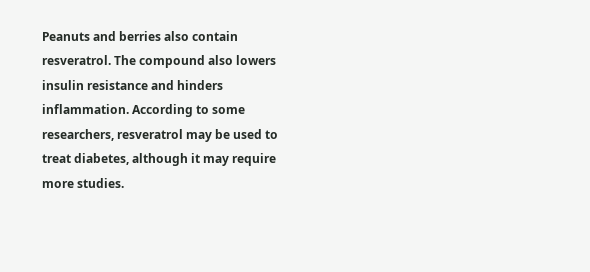Peanuts and berries also contain resveratrol. The compound also lowers insulin resistance and hinders inflammation. According to some researchers, resveratrol may be used to treat diabetes, although it may require more studies.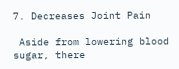7. Decreases Joint Pain

 Aside from lowering blood sugar, there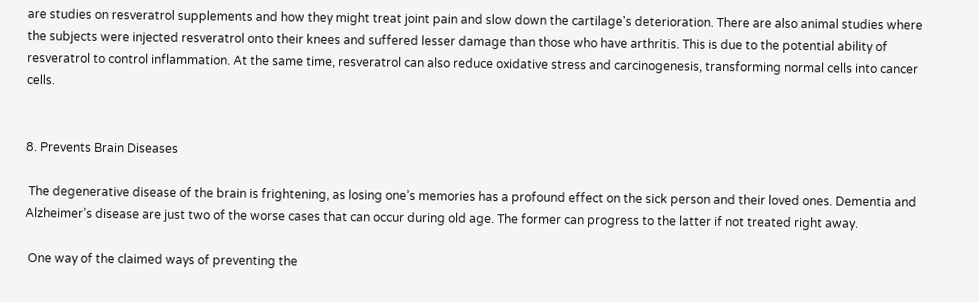are studies on resveratrol supplements and how they might treat joint pain and slow down the cartilage's deterioration. There are also animal studies where the subjects were injected resveratrol onto their knees and suffered lesser damage than those who have arthritis. This is due to the potential ability of resveratrol to control inflammation. At the same time, resveratrol can also reduce oxidative stress and carcinogenesis, transforming normal cells into cancer cells.


8. Prevents Brain Diseases

 The degenerative disease of the brain is frightening, as losing one’s memories has a profound effect on the sick person and their loved ones. Dementia and Alzheimer’s disease are just two of the worse cases that can occur during old age. The former can progress to the latter if not treated right away.

 One way of the claimed ways of preventing the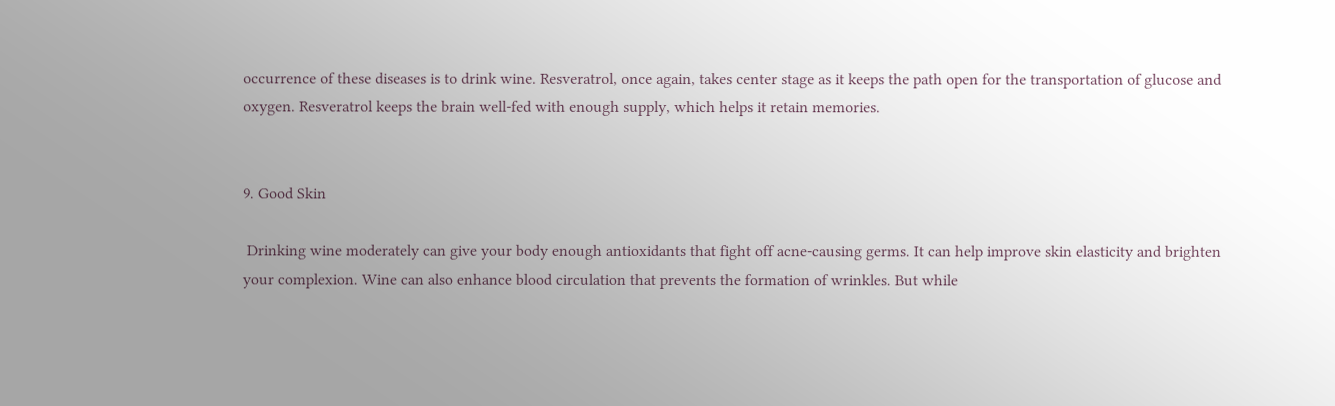occurrence of these diseases is to drink wine. Resveratrol, once again, takes center stage as it keeps the path open for the transportation of glucose and oxygen. Resveratrol keeps the brain well-fed with enough supply, which helps it retain memories.


9. Good Skin

 Drinking wine moderately can give your body enough antioxidants that fight off acne-causing germs. It can help improve skin elasticity and brighten your complexion. Wine can also enhance blood circulation that prevents the formation of wrinkles. But while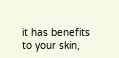it has benefits to your skin,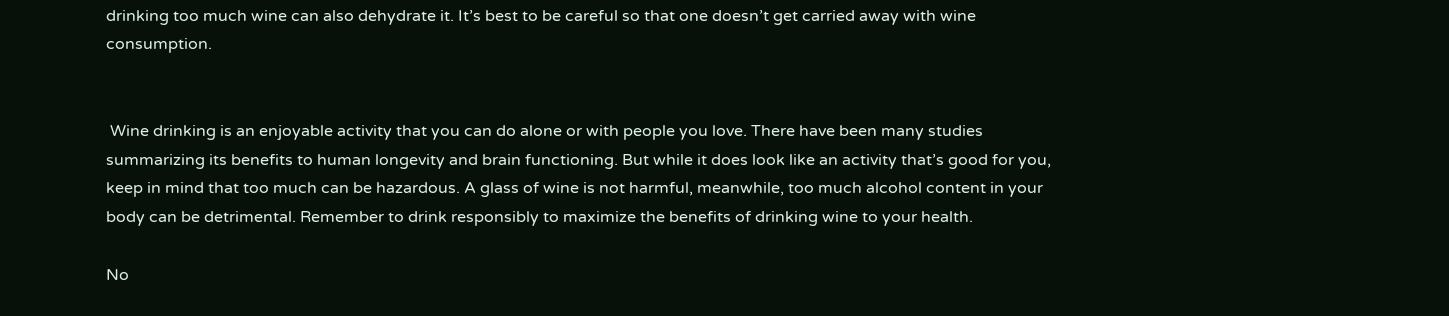drinking too much wine can also dehydrate it. It’s best to be careful so that one doesn’t get carried away with wine consumption.


 Wine drinking is an enjoyable activity that you can do alone or with people you love. There have been many studies summarizing its benefits to human longevity and brain functioning. But while it does look like an activity that’s good for you, keep in mind that too much can be hazardous. A glass of wine is not harmful, meanwhile, too much alcohol content in your body can be detrimental. Remember to drink responsibly to maximize the benefits of drinking wine to your health.

No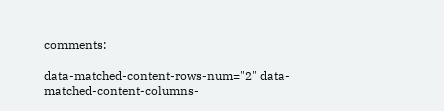comments:

data-matched-content-rows-num="2" data-matched-content-columns-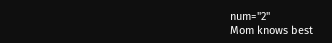num="2"
Mom knows best